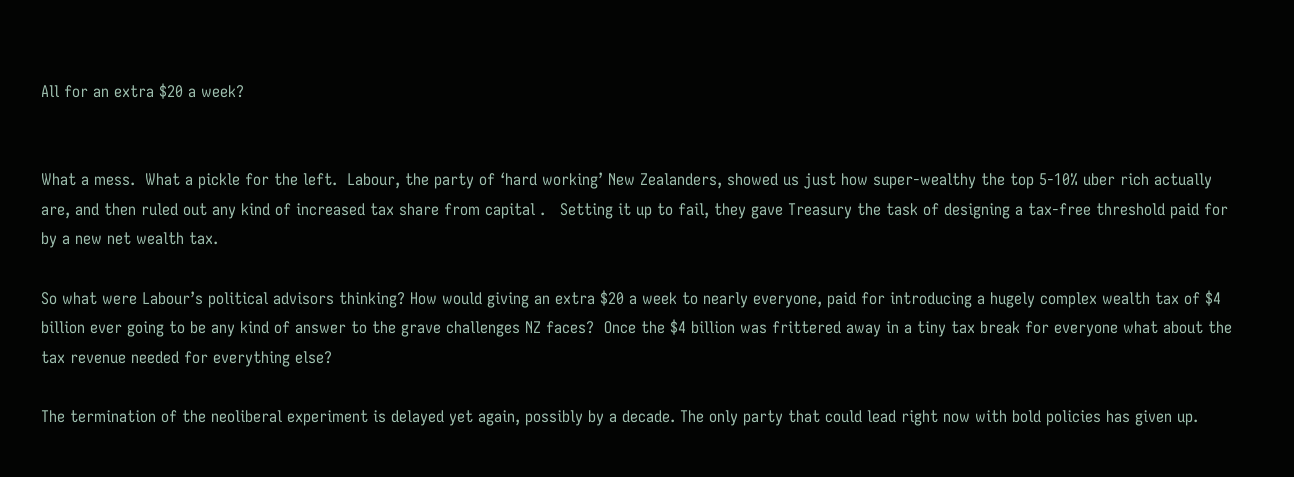All for an extra $20 a week?


What a mess.  What a pickle for the left.  Labour, the party of ‘hard working’ New Zealanders, showed us just how super-wealthy the top 5-10% uber rich actually are, and then ruled out any kind of increased tax share from capital .   Setting it up to fail, they gave Treasury the task of designing a tax-free threshold paid for by a new net wealth tax.

So what were Labour’s political advisors thinking? How would giving an extra $20 a week to nearly everyone, paid for introducing a hugely complex wealth tax of $4 billion ever going to be any kind of answer to the grave challenges NZ faces?  Once the $4 billion was frittered away in a tiny tax break for everyone what about the tax revenue needed for everything else?

The termination of the neoliberal experiment is delayed yet again, possibly by a decade. The only party that could lead right now with bold policies has given up.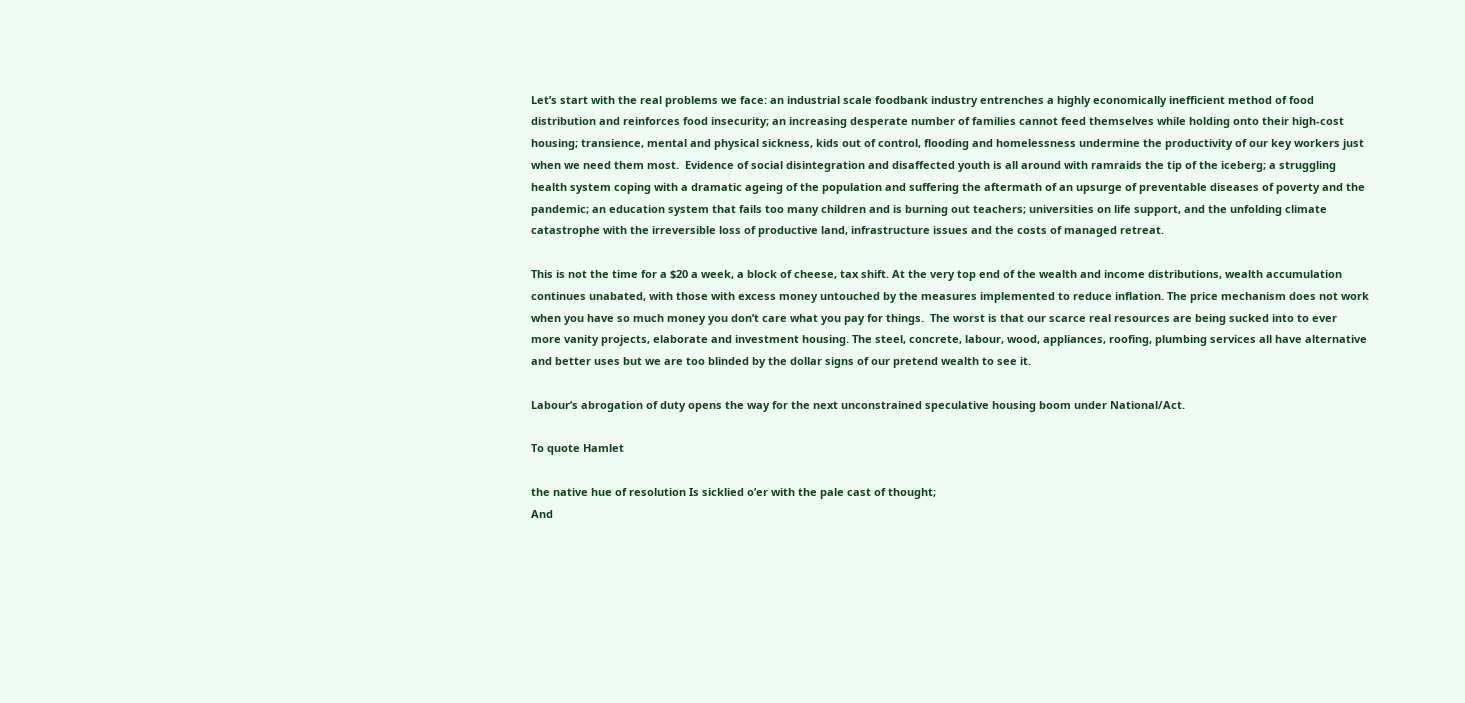Let’s start with the real problems we face: an industrial scale foodbank industry entrenches a highly economically inefficient method of food distribution and reinforces food insecurity; an increasing desperate number of families cannot feed themselves while holding onto their high-cost housing; transience, mental and physical sickness, kids out of control, flooding and homelessness undermine the productivity of our key workers just when we need them most.  Evidence of social disintegration and disaffected youth is all around with ramraids the tip of the iceberg; a struggling health system coping with a dramatic ageing of the population and suffering the aftermath of an upsurge of preventable diseases of poverty and the pandemic; an education system that fails too many children and is burning out teachers; universities on life support, and the unfolding climate catastrophe with the irreversible loss of productive land, infrastructure issues and the costs of managed retreat.

This is not the time for a $20 a week, a block of cheese, tax shift. At the very top end of the wealth and income distributions, wealth accumulation continues unabated, with those with excess money untouched by the measures implemented to reduce inflation. The price mechanism does not work when you have so much money you don’t care what you pay for things.  The worst is that our scarce real resources are being sucked into to ever more vanity projects, elaborate and investment housing. The steel, concrete, labour, wood, appliances, roofing, plumbing services all have alternative and better uses but we are too blinded by the dollar signs of our pretend wealth to see it.

Labour’s abrogation of duty opens the way for the next unconstrained speculative housing boom under National/Act.

To quote Hamlet

the native hue of resolution Is sicklied o’er with the pale cast of thought;
And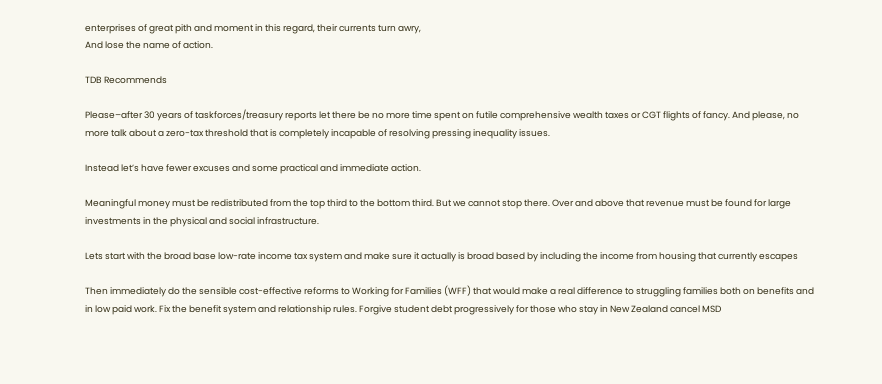enterprises of great pith and moment in this regard, their currents turn awry,
And lose the name of action.

TDB Recommends

Please–after 30 years of taskforces/treasury reports let there be no more time spent on futile comprehensive wealth taxes or CGT flights of fancy. And please, no more talk about a zero-tax threshold that is completely incapable of resolving pressing inequality issues.

Instead let’s have fewer excuses and some practical and immediate action.

Meaningful money must be redistributed from the top third to the bottom third. But we cannot stop there. Over and above that revenue must be found for large investments in the physical and social infrastructure.

Lets start with the broad base low-rate income tax system and make sure it actually is broad based by including the income from housing that currently escapes

Then immediately do the sensible cost-effective reforms to Working for Families (WFF) that would make a real difference to struggling families both on benefits and in low paid work. Fix the benefit system and relationship rules. Forgive student debt progressively for those who stay in New Zealand cancel MSD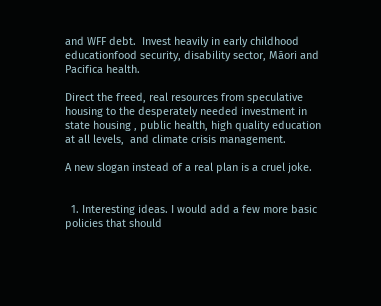and WFF debt.  Invest heavily in early childhood educationfood security, disability sector, Māori and Pacifica health.

Direct the freed, real resources from speculative  housing to the desperately needed investment in state housing , public health, high quality education at all levels,  and climate crisis management.

A new slogan instead of a real plan is a cruel joke.


  1. Interesting ideas. I would add a few more basic policies that should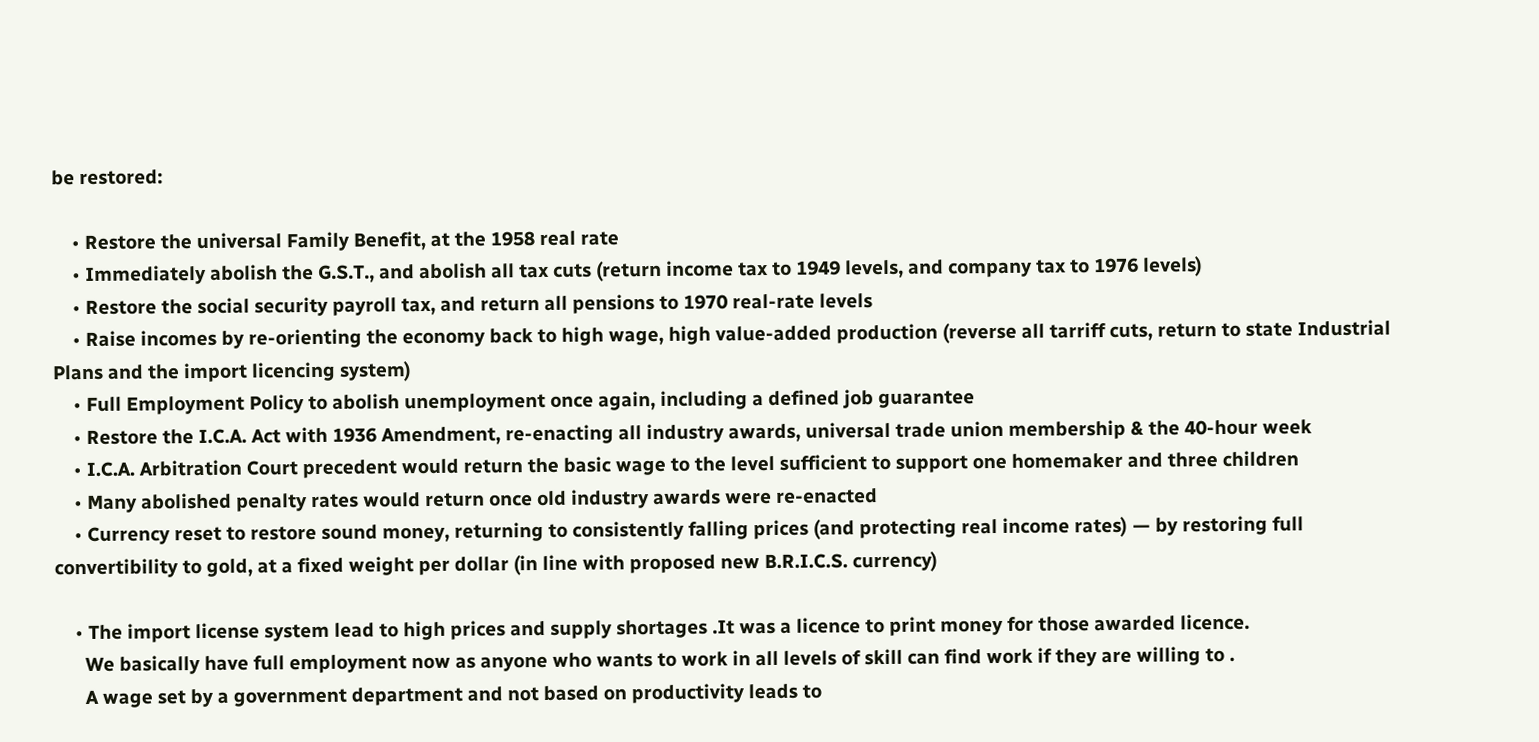be restored:

    • Restore the universal Family Benefit, at the 1958 real rate
    • Immediately abolish the G.S.T., and abolish all tax cuts (return income tax to 1949 levels, and company tax to 1976 levels)
    • Restore the social security payroll tax, and return all pensions to 1970 real-rate levels
    • Raise incomes by re-orienting the economy back to high wage, high value-added production (reverse all tarriff cuts, return to state Industrial Plans and the import licencing system)
    • Full Employment Policy to abolish unemployment once again, including a defined job guarantee
    • Restore the I.C.A. Act with 1936 Amendment, re-enacting all industry awards, universal trade union membership & the 40-hour week
    • I.C.A. Arbitration Court precedent would return the basic wage to the level sufficient to support one homemaker and three children
    • Many abolished penalty rates would return once old industry awards were re-enacted
    • Currency reset to restore sound money, returning to consistently falling prices (and protecting real income rates) — by restoring full convertibility to gold, at a fixed weight per dollar (in line with proposed new B.R.I.C.S. currency)

    • The import license system lead to high prices and supply shortages .It was a licence to print money for those awarded licence.
      We basically have full employment now as anyone who wants to work in all levels of skill can find work if they are willing to .
      A wage set by a government department and not based on productivity leads to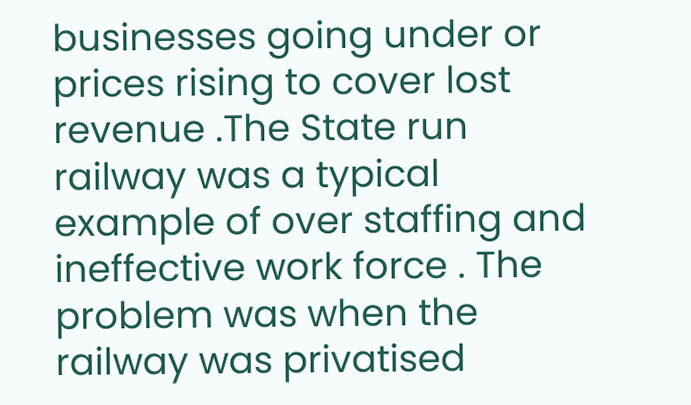businesses going under or prices rising to cover lost revenue .The State run railway was a typical example of over staffing and ineffective work force . The problem was when the railway was privatised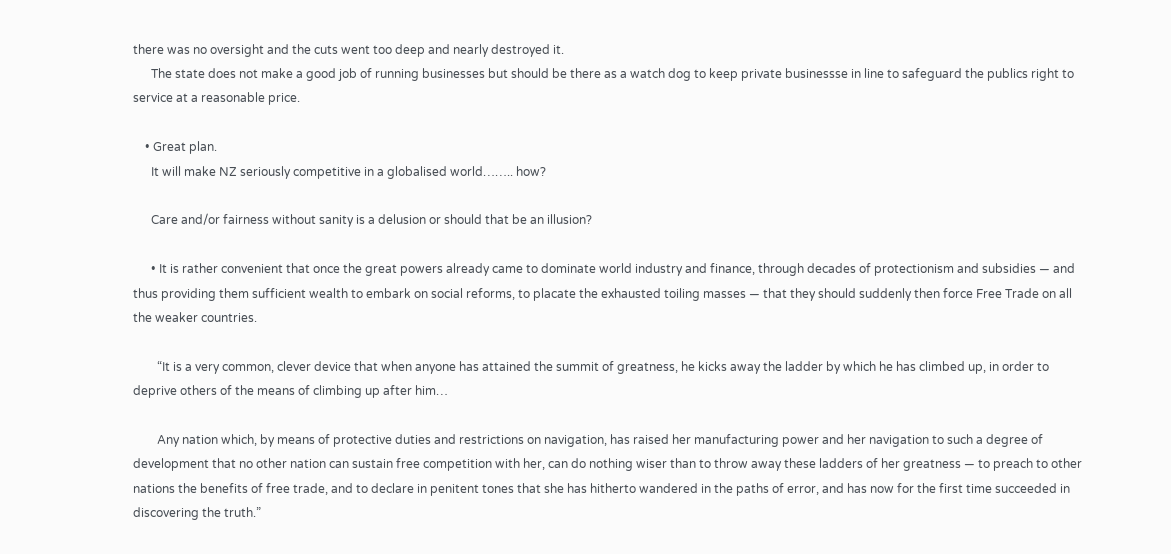there was no oversight and the cuts went too deep and nearly destroyed it.
      The state does not make a good job of running businesses but should be there as a watch dog to keep private businessse in line to safeguard the publics right to service at a reasonable price.

    • Great plan.
      It will make NZ seriously competitive in a globalised world…….. how?

      Care and/or fairness without sanity is a delusion or should that be an illusion?

      • It is rather convenient that once the great powers already came to dominate world industry and finance, through decades of protectionism and subsidies — and thus providing them sufficient wealth to embark on social reforms, to placate the exhausted toiling masses — that they should suddenly then force Free Trade on all the weaker countries.

        “It is a very common, clever device that when anyone has attained the summit of greatness, he kicks away the ladder by which he has climbed up, in order to deprive others of the means of climbing up after him…

        Any nation which, by means of protective duties and restrictions on navigation, has raised her manufacturing power and her navigation to such a degree of development that no other nation can sustain free competition with her, can do nothing wiser than to throw away these ladders of her greatness — to preach to other nations the benefits of free trade, and to declare in penitent tones that she has hitherto wandered in the paths of error, and has now for the first time succeeded in discovering the truth.”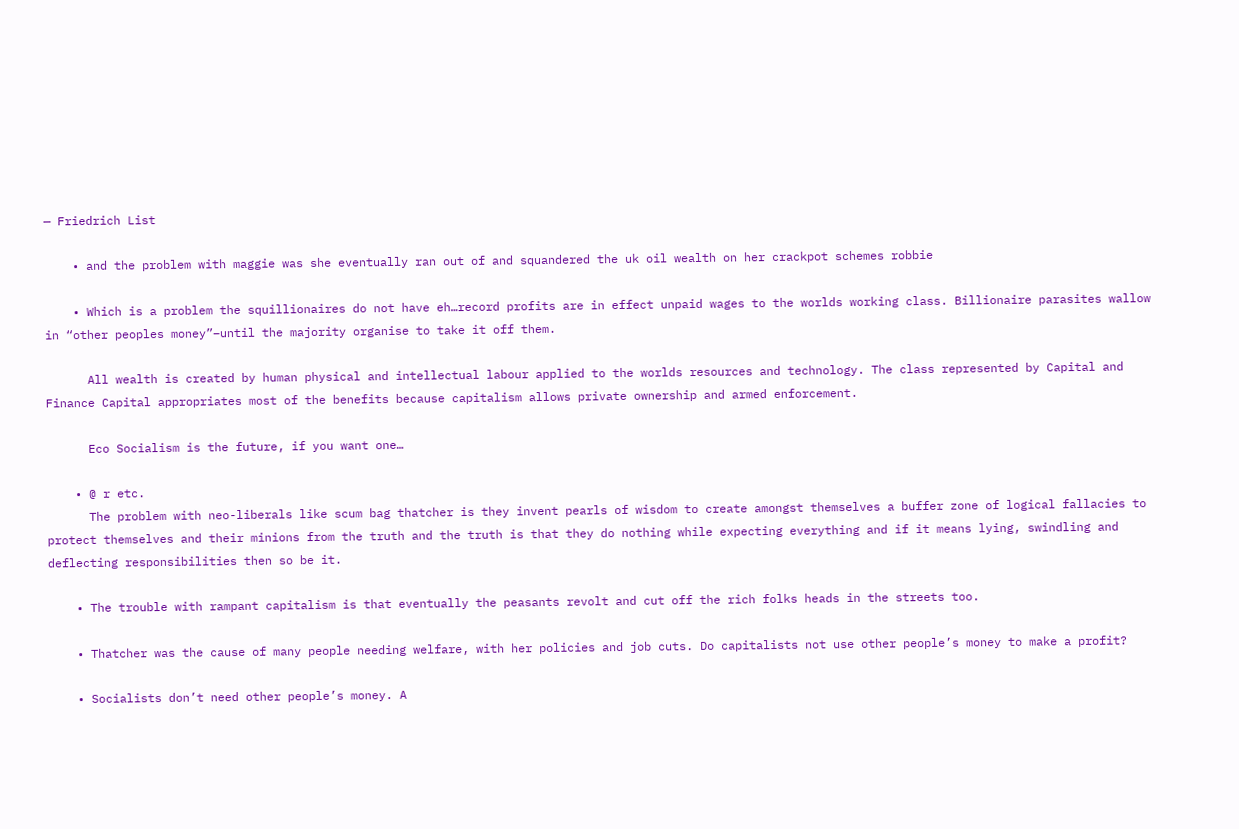— Friedrich List

    • and the problem with maggie was she eventually ran out of and squandered the uk oil wealth on her crackpot schemes robbie

    • Which is a problem the squillionaires do not have eh…record profits are in effect unpaid wages to the worlds working class. Billionaire parasites wallow in “other peoples money”–until the majority organise to take it off them.

      All wealth is created by human physical and intellectual labour applied to the worlds resources and technology. The class represented by Capital and Finance Capital appropriates most of the benefits because capitalism allows private ownership and armed enforcement.

      Eco Socialism is the future, if you want one…

    • @ r etc.
      The problem with neo-liberals like scum bag thatcher is they invent pearls of wisdom to create amongst themselves a buffer zone of logical fallacies to protect themselves and their minions from the truth and the truth is that they do nothing while expecting everything and if it means lying, swindling and deflecting responsibilities then so be it.

    • The trouble with rampant capitalism is that eventually the peasants revolt and cut off the rich folks heads in the streets too.

    • Thatcher was the cause of many people needing welfare, with her policies and job cuts. Do capitalists not use other people’s money to make a profit?

    • Socialists don’t need other people’s money. A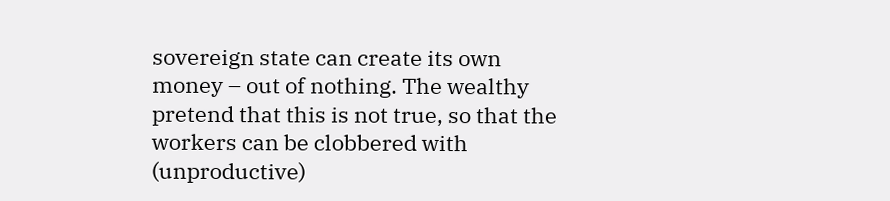sovereign state can create its own money – out of nothing. The wealthy pretend that this is not true, so that the workers can be clobbered with (unproductive)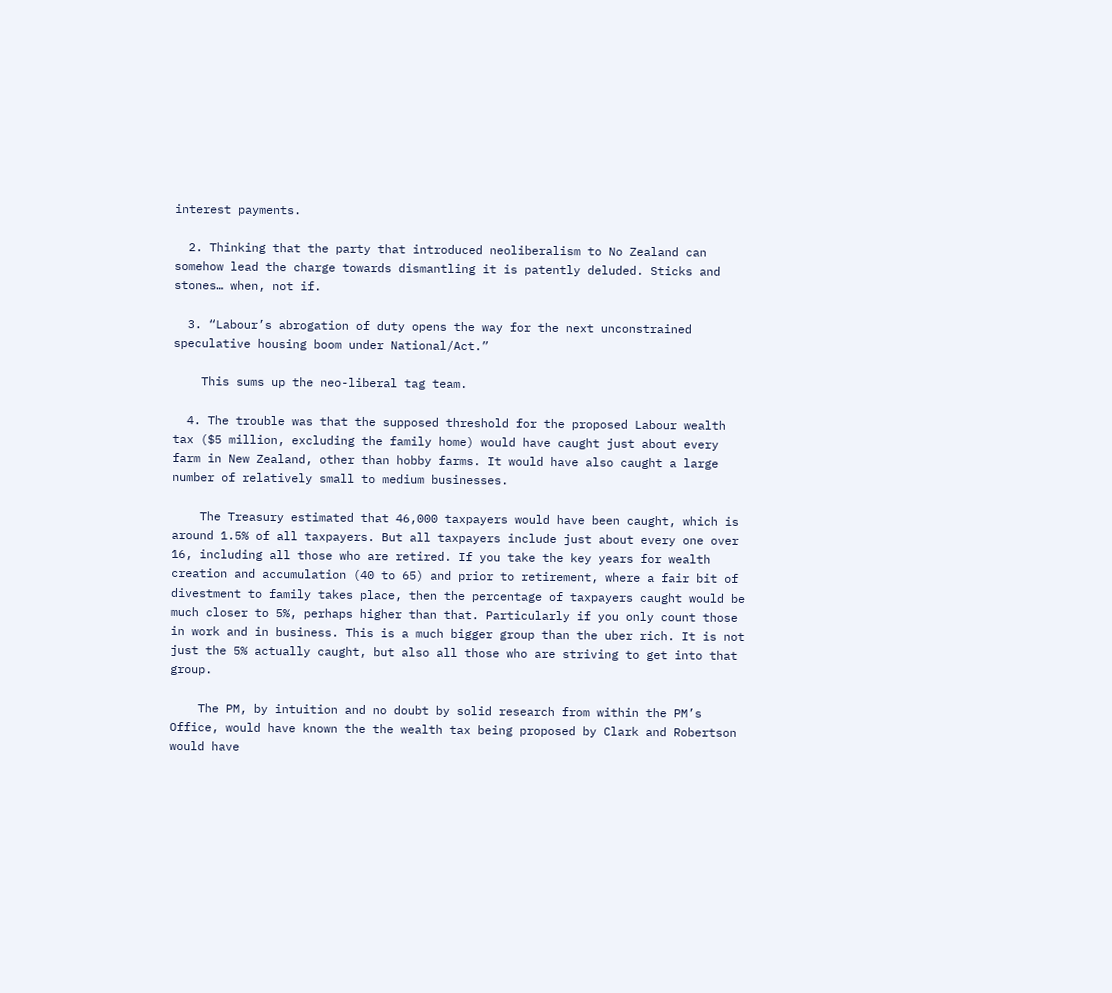interest payments.

  2. Thinking that the party that introduced neoliberalism to No Zealand can somehow lead the charge towards dismantling it is patently deluded. Sticks and stones… when, not if.

  3. “Labour’s abrogation of duty opens the way for the next unconstrained speculative housing boom under National/Act.”

    This sums up the neo-liberal tag team.

  4. The trouble was that the supposed threshold for the proposed Labour wealth tax ($5 million, excluding the family home) would have caught just about every farm in New Zealand, other than hobby farms. It would have also caught a large number of relatively small to medium businesses.

    The Treasury estimated that 46,000 taxpayers would have been caught, which is around 1.5% of all taxpayers. But all taxpayers include just about every one over 16, including all those who are retired. If you take the key years for wealth creation and accumulation (40 to 65) and prior to retirement, where a fair bit of divestment to family takes place, then the percentage of taxpayers caught would be much closer to 5%, perhaps higher than that. Particularly if you only count those in work and in business. This is a much bigger group than the uber rich. It is not just the 5% actually caught, but also all those who are striving to get into that group.

    The PM, by intuition and no doubt by solid research from within the PM’s Office, would have known the the wealth tax being proposed by Clark and Robertson would have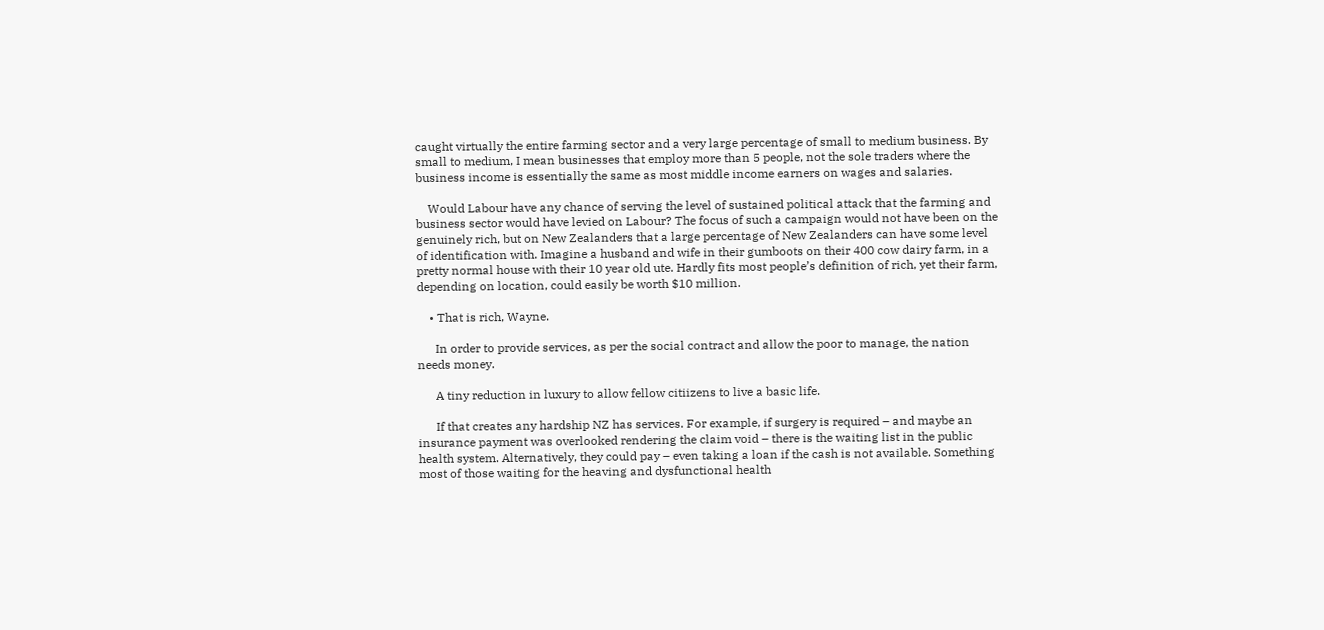caught virtually the entire farming sector and a very large percentage of small to medium business. By small to medium, I mean businesses that employ more than 5 people, not the sole traders where the business income is essentially the same as most middle income earners on wages and salaries.

    Would Labour have any chance of serving the level of sustained political attack that the farming and business sector would have levied on Labour? The focus of such a campaign would not have been on the genuinely rich, but on New Zealanders that a large percentage of New Zealanders can have some level of identification with. Imagine a husband and wife in their gumboots on their 400 cow dairy farm, in a pretty normal house with their 10 year old ute. Hardly fits most people’s definition of rich, yet their farm, depending on location, could easily be worth $10 million.

    • That is rich, Wayne.

      In order to provide services, as per the social contract and allow the poor to manage, the nation needs money.

      A tiny reduction in luxury to allow fellow citiizens to live a basic life.

      If that creates any hardship NZ has services. For example, if surgery is required – and maybe an insurance payment was overlooked rendering the claim void – there is the waiting list in the public health system. Alternatively, they could pay – even taking a loan if the cash is not available. Something most of those waiting for the heaving and dysfunctional health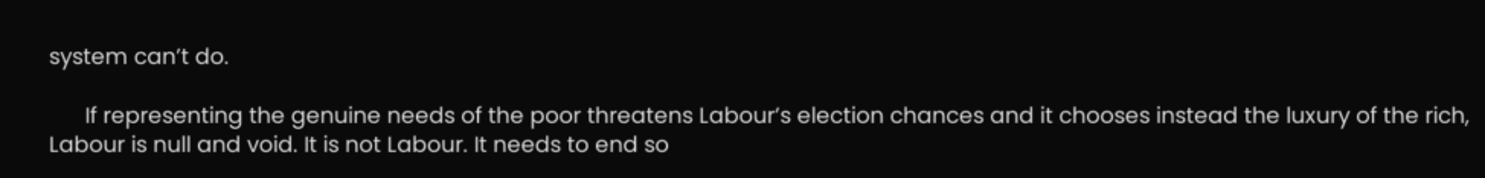system can’t do.

      If representing the genuine needs of the poor threatens Labour’s election chances and it chooses instead the luxury of the rich, Labour is null and void. It is not Labour. It needs to end so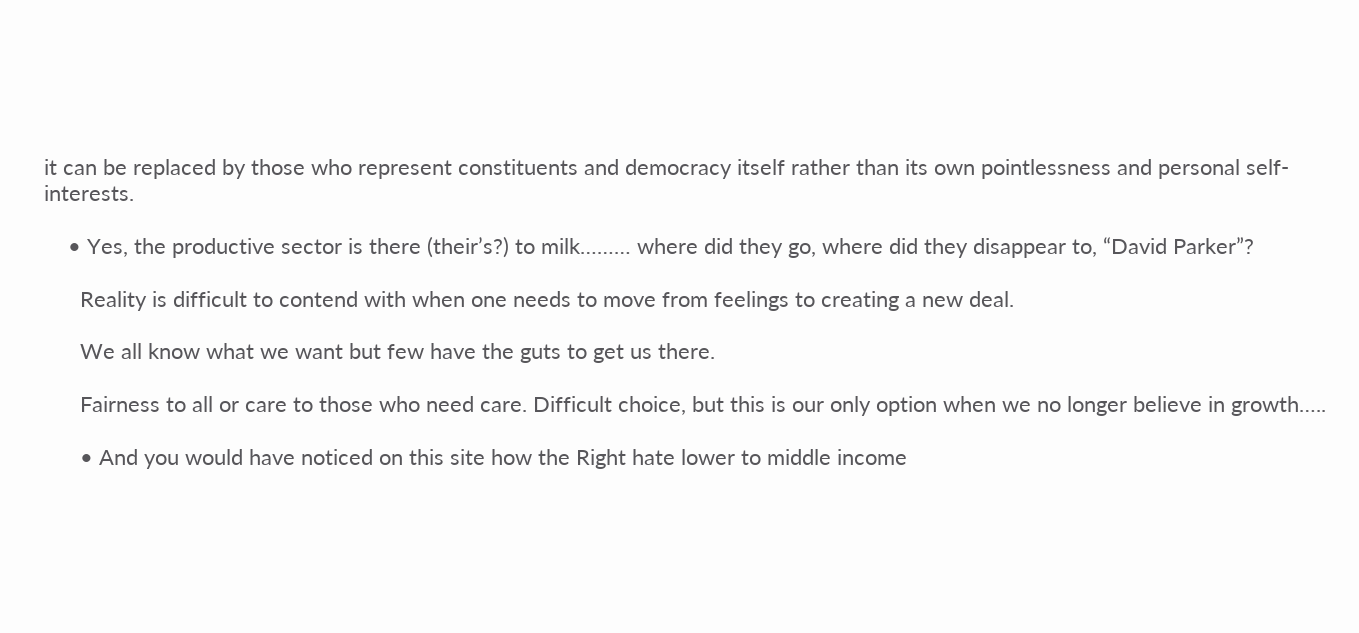it can be replaced by those who represent constituents and democracy itself rather than its own pointlessness and personal self-interests.

    • Yes, the productive sector is there (their’s?) to milk……… where did they go, where did they disappear to, “David Parker”?

      Reality is difficult to contend with when one needs to move from feelings to creating a new deal.

      We all know what we want but few have the guts to get us there.

      Fairness to all or care to those who need care. Difficult choice, but this is our only option when we no longer believe in growth…..

      • And you would have noticed on this site how the Right hate lower to middle income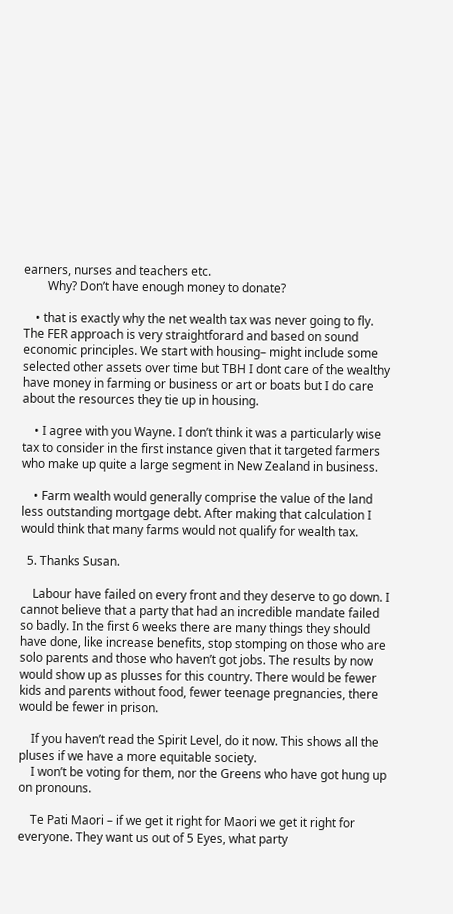earners, nurses and teachers etc.
        Why? Don’t have enough money to donate?

    • that is exactly why the net wealth tax was never going to fly. The FER approach is very straightforard and based on sound economic principles. We start with housing– might include some selected other assets over time but TBH I dont care of the wealthy have money in farming or business or art or boats but I do care about the resources they tie up in housing.

    • I agree with you Wayne. I don’t think it was a particularly wise tax to consider in the first instance given that it targeted farmers who make up quite a large segment in New Zealand in business.

    • Farm wealth would generally comprise the value of the land less outstanding mortgage debt. After making that calculation I would think that many farms would not qualify for wealth tax.

  5. Thanks Susan.

    Labour have failed on every front and they deserve to go down. I cannot believe that a party that had an incredible mandate failed so badly. In the first 6 weeks there are many things they should have done, like increase benefits, stop stomping on those who are solo parents and those who haven’t got jobs. The results by now would show up as plusses for this country. There would be fewer kids and parents without food, fewer teenage pregnancies, there would be fewer in prison.

    If you haven’t read the Spirit Level, do it now. This shows all the pluses if we have a more equitable society.
    I won’t be voting for them, nor the Greens who have got hung up on pronouns.

    Te Pati Maori – if we get it right for Maori we get it right for everyone. They want us out of 5 Eyes, what party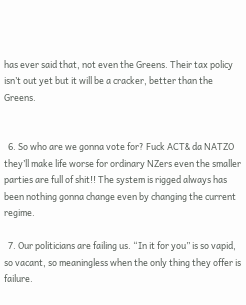has ever said that, not even the Greens. Their tax policy isn’t out yet but it will be a cracker, better than the Greens.


  6. So who are we gonna vote for? Fuck ACT& da NATZO they’ll make life worse for ordinary NZers even the smaller parties are full of shit!! The system is rigged always has been nothing gonna change even by changing the current regime.

  7. Our politicians are failing us. “In it for you” is so vapid, so vacant, so meaningless when the only thing they offer is failure.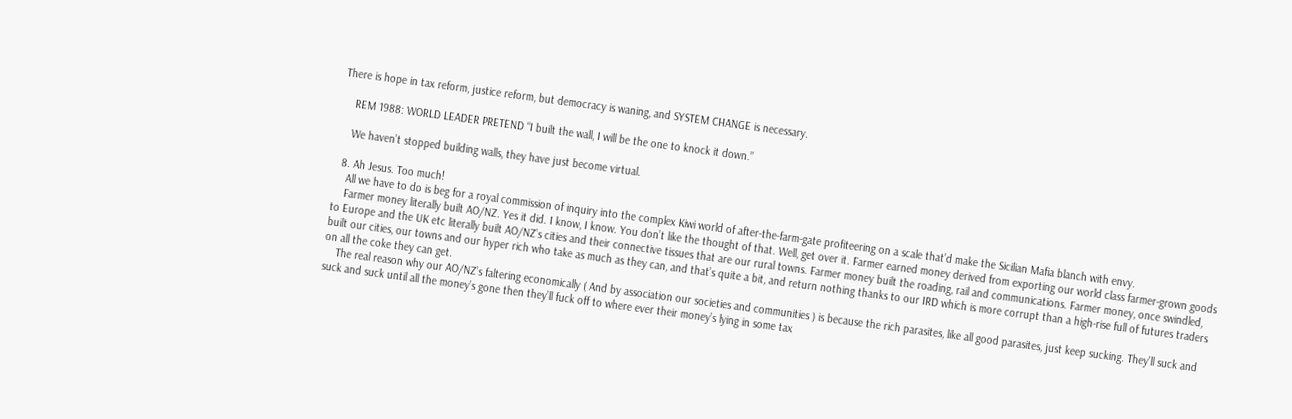There is hope in tax reform, justice reform, but democracy is waning, and SYSTEM CHANGE is necessary.

    REM 1988: WORLD LEADER PRETEND “I built the wall, I will be the one to knock it down.”

    We haven’t stopped building walls, they have just become virtual.

  8. Ah Jesus. Too much!
    All we have to do is beg for a royal commission of inquiry into the complex Kiwi world of after-the-farm-gate profiteering on a scale that’d make the Sicilian Mafia blanch with envy.
    Farmer money literally built AO/NZ. Yes it did. I know, I know. You don’t like the thought of that. Well, get over it. Farmer earned money derived from exporting our world class farmer-grown goods to Europe and the UK etc literally built AO/NZ’s cities and their connective tissues that are our rural towns. Farmer money built the roading, rail and communications. Farmer money, once swindled, built our cities, our towns and our hyper rich who take as much as they can, and that’s quite a bit, and return nothing thanks to our IRD which is more corrupt than a high-rise full of futures traders on all the coke they can get.
    The real reason why our AO/NZ’s faltering economically ( And by association our societies and communities ) is because the rich parasites, like all good parasites, just keep sucking. They’ll suck and suck and suck until all the money’s gone then they’ll fuck off to where ever their money’s lying in some tax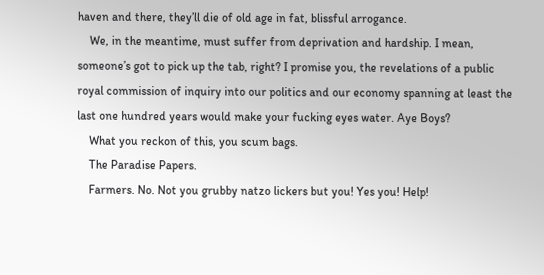haven and there, they’ll die of old age in fat, blissful arrogance.
    We, in the meantime, must suffer from deprivation and hardship. I mean, someone’s got to pick up the tab, right? I promise you, the revelations of a public royal commission of inquiry into our politics and our economy spanning at least the last one hundred years would make your fucking eyes water. Aye Boys?
    What you reckon of this, you scum bags.
    The Paradise Papers.
    Farmers. No. Not you grubby natzo lickers but you! Yes you! Help!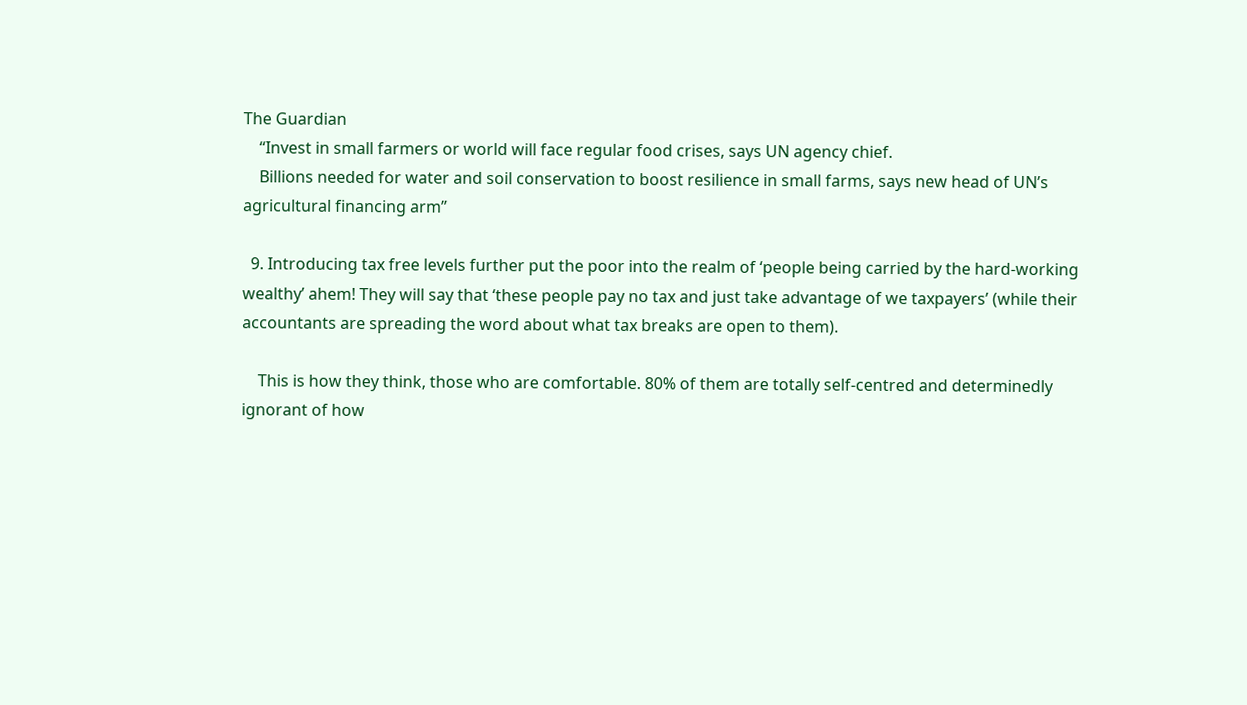The Guardian
    “Invest in small farmers or world will face regular food crises, says UN agency chief.
    Billions needed for water and soil conservation to boost resilience in small farms, says new head of UN’s agricultural financing arm”

  9. Introducing tax free levels further put the poor into the realm of ‘people being carried by the hard-working wealthy’ ahem! They will say that ‘these people pay no tax and just take advantage of we taxpayers’ (while their accountants are spreading the word about what tax breaks are open to them).

    This is how they think, those who are comfortable. 80% of them are totally self-centred and determinedly ignorant of how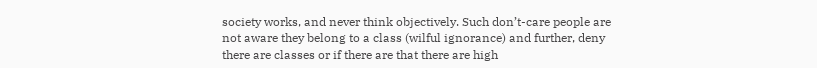society works, and never think objectively. Such don’t-care people are not aware they belong to a class (wilful ignorance) and further, deny there are classes or if there are that there are high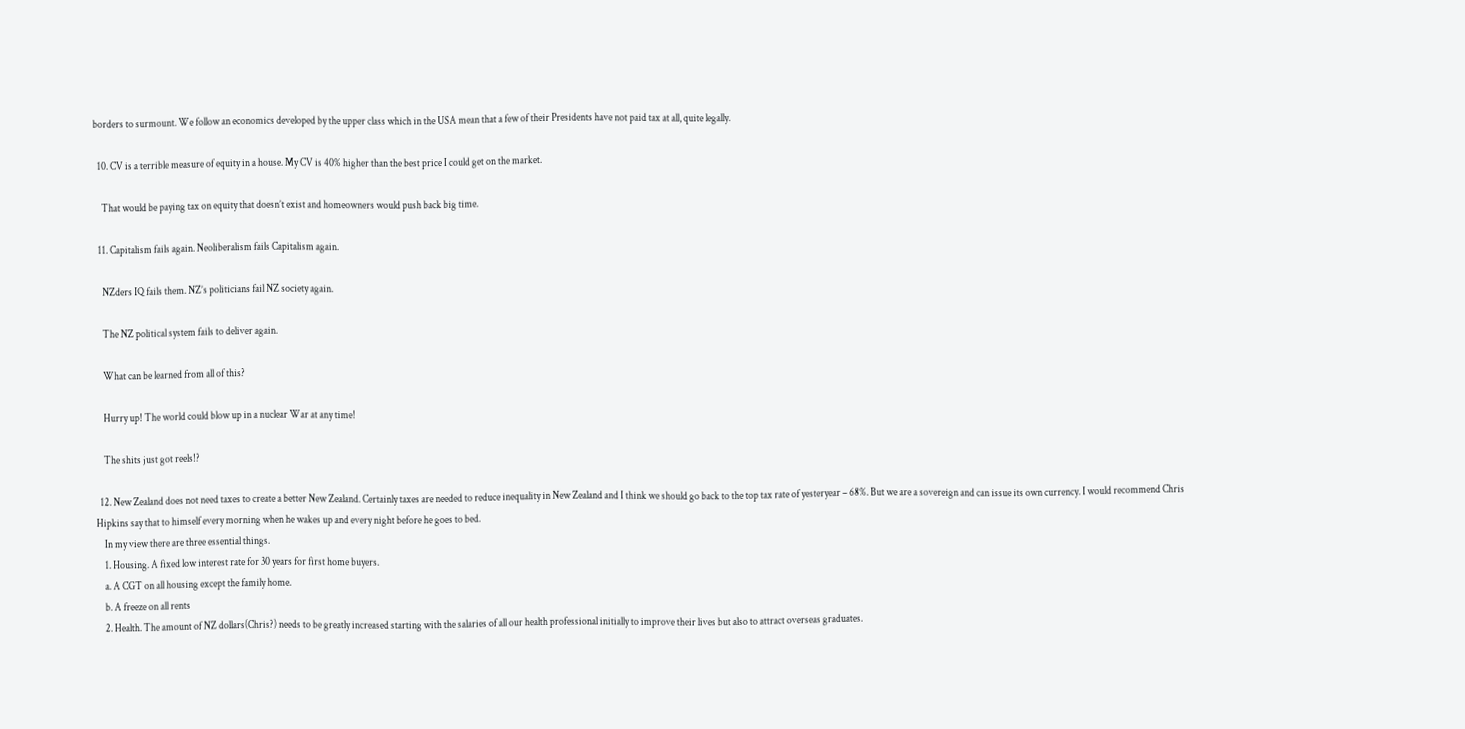borders to surmount. We follow an economics developed by the upper class which in the USA mean that a few of their Presidents have not paid tax at all, quite legally.

  10. CV is a terrible measure of equity in a house. My CV is 40% higher than the best price I could get on the market.

    That would be paying tax on equity that doesn’t exist and homeowners would push back big time.

  11. Capitalism fails again. Neoliberalism fails Capitalism again.

    NZders IQ fails them. NZ’s politicians fail NZ society again.

    The NZ political system fails to deliver again.

    What can be learned from all of this?

    Hurry up! The world could blow up in a nuclear War at any time!

    The shits just got reels!?

  12. New Zealand does not need taxes to create a better New Zealand. Certainly taxes are needed to reduce inequality in New Zealand and I think we should go back to the top tax rate of yesteryear – 68%. But we are a sovereign and can issue its own currency. I would recommend Chris Hipkins say that to himself every morning when he wakes up and every night before he goes to bed.
    In my view there are three essential things.
    1. Housing. A fixed low interest rate for 30 years for first home buyers.
    a. A CGT on all housing except the family home.
    b. A freeze on all rents
    2. Health. The amount of NZ dollars(Chris?) needs to be greatly increased starting with the salaries of all our health professional initially to improve their lives but also to attract overseas graduates.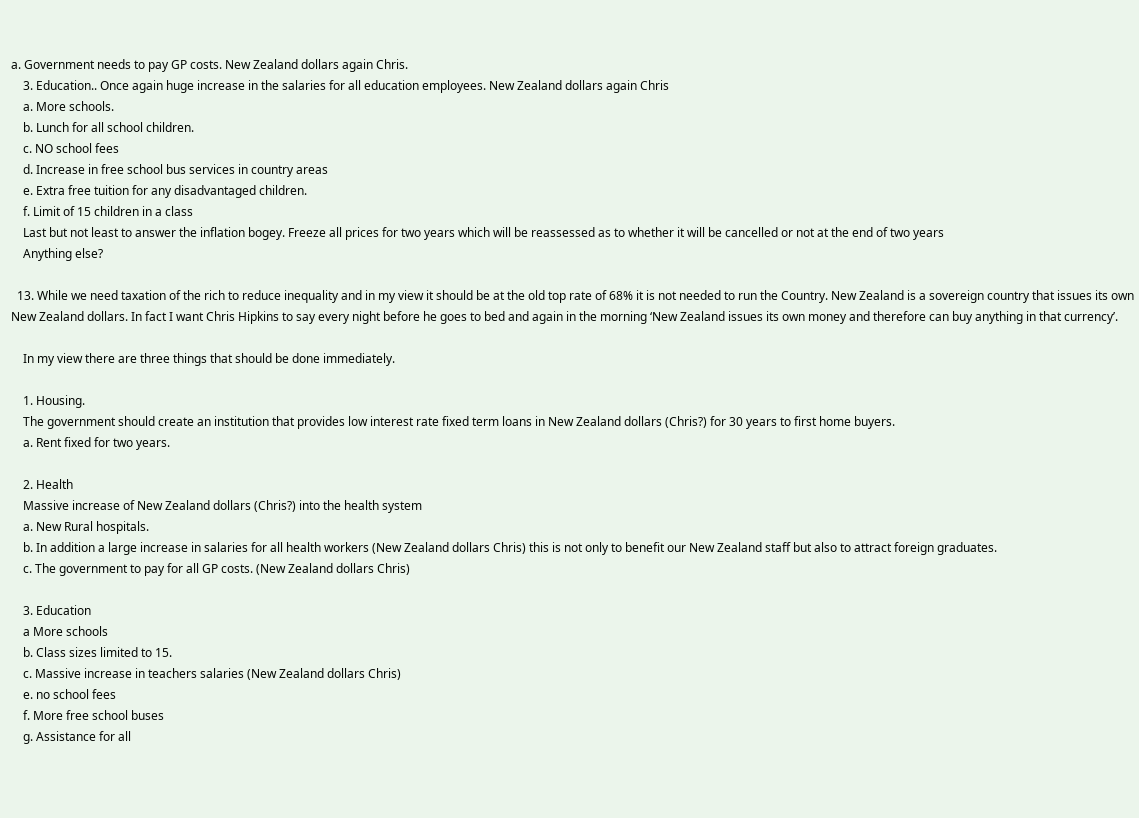a. Government needs to pay GP costs. New Zealand dollars again Chris.
    3. Education.. Once again huge increase in the salaries for all education employees. New Zealand dollars again Chris
    a. More schools.
    b. Lunch for all school children.
    c. NO school fees
    d. Increase in free school bus services in country areas
    e. Extra free tuition for any disadvantaged children.
    f. Limit of 15 children in a class
    Last but not least to answer the inflation bogey. Freeze all prices for two years which will be reassessed as to whether it will be cancelled or not at the end of two years
    Anything else?

  13. While we need taxation of the rich to reduce inequality and in my view it should be at the old top rate of 68% it is not needed to run the Country. New Zealand is a sovereign country that issues its own New Zealand dollars. In fact I want Chris Hipkins to say every night before he goes to bed and again in the morning ‘New Zealand issues its own money and therefore can buy anything in that currency’.

    In my view there are three things that should be done immediately.

    1. Housing.
    The government should create an institution that provides low interest rate fixed term loans in New Zealand dollars (Chris?) for 30 years to first home buyers.
    a. Rent fixed for two years.

    2. Health
    Massive increase of New Zealand dollars (Chris?) into the health system
    a. New Rural hospitals.
    b. In addition a large increase in salaries for all health workers (New Zealand dollars Chris) this is not only to benefit our New Zealand staff but also to attract foreign graduates.
    c. The government to pay for all GP costs. (New Zealand dollars Chris)

    3. Education
    a More schools
    b. Class sizes limited to 15.
    c. Massive increase in teachers salaries (New Zealand dollars Chris)
    e. no school fees
    f. More free school buses
    g. Assistance for all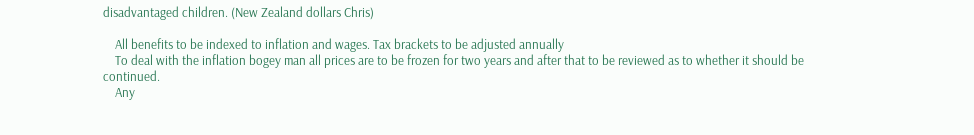disadvantaged children. (New Zealand dollars Chris)

    All benefits to be indexed to inflation and wages. Tax brackets to be adjusted annually
    To deal with the inflation bogey man all prices are to be frozen for two years and after that to be reviewed as to whether it should be continued.
    Any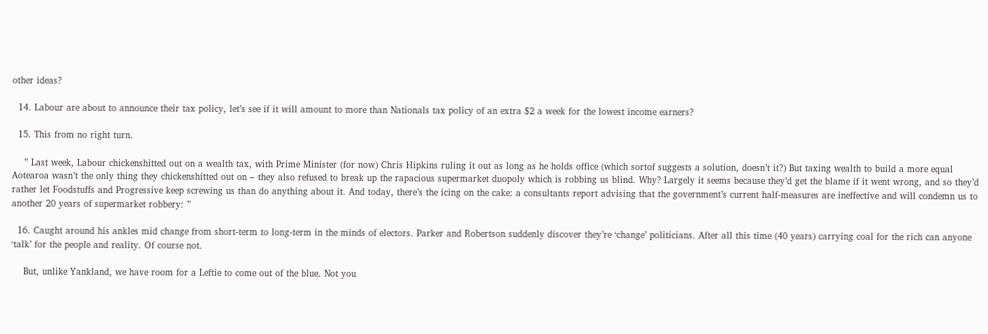other ideas?

  14. Labour are about to announce their tax policy, let’s see if it will amount to more than Nationals tax policy of an extra $2 a week for the lowest income earners?

  15. This from no right turn.

    ” Last week, Labour chickenshitted out on a wealth tax, with Prime Minister (for now) Chris Hipkins ruling it out as long as he holds office (which sortof suggests a solution, doesn’t it?) But taxing wealth to build a more equal Aotearoa wasn’t the only thing they chickenshitted out on – they also refused to break up the rapacious supermarket duopoly which is robbing us blind. Why? Largely it seems because they’d get the blame if it went wrong, and so they’d rather let Foodstuffs and Progressive keep screwing us than do anything about it. And today, there’s the icing on the cake: a consultants report advising that the government’s current half-measures are ineffective and will condemn us to another 20 years of supermarket robbery: ”

  16. Caught around his ankles mid change from short-term to long-term in the minds of electors. Parker and Robertson suddenly discover they’re ‘change’ politicians. After all this time (40 years) carrying coal for the rich can anyone ‘talk’ for the people and reality. Of course not.

    But, unlike Yankland, we have room for a Leftie to come out of the blue. Not you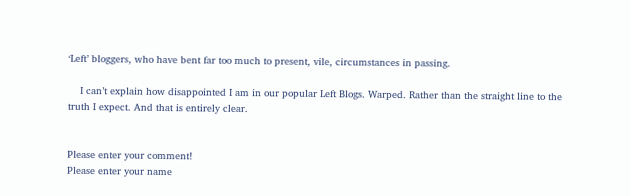‘Left’ bloggers, who have bent far too much to present, vile, circumstances in passing.

    I can’t explain how disappointed I am in our popular Left Blogs. Warped. Rather than the straight line to the truth I expect. And that is entirely clear.


Please enter your comment!
Please enter your name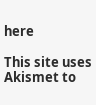here

This site uses Akismet to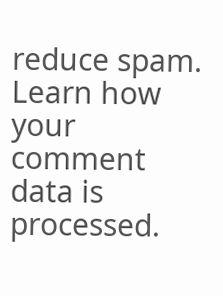reduce spam. Learn how your comment data is processed.